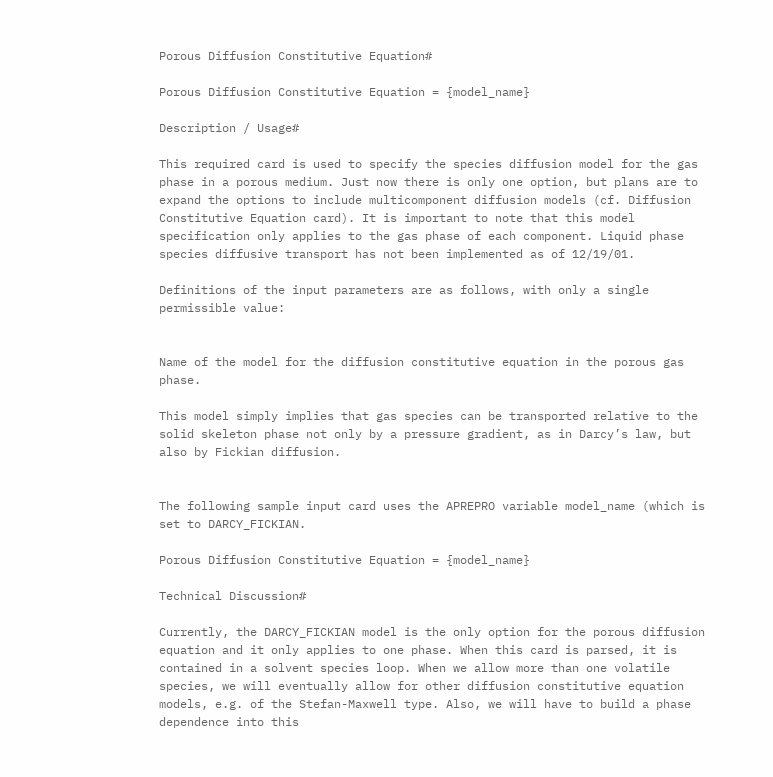Porous Diffusion Constitutive Equation#

Porous Diffusion Constitutive Equation = {model_name}

Description / Usage#

This required card is used to specify the species diffusion model for the gas phase in a porous medium. Just now there is only one option, but plans are to expand the options to include multicomponent diffusion models (cf. Diffusion Constitutive Equation card). It is important to note that this model specification only applies to the gas phase of each component. Liquid phase species diffusive transport has not been implemented as of 12/19/01.

Definitions of the input parameters are as follows, with only a single permissible value:


Name of the model for the diffusion constitutive equation in the porous gas phase.

This model simply implies that gas species can be transported relative to the solid skeleton phase not only by a pressure gradient, as in Darcy’s law, but also by Fickian diffusion.


The following sample input card uses the APREPRO variable model_name (which is set to DARCY_FICKIAN.

Porous Diffusion Constitutive Equation = {model_name}

Technical Discussion#

Currently, the DARCY_FICKIAN model is the only option for the porous diffusion equation and it only applies to one phase. When this card is parsed, it is contained in a solvent species loop. When we allow more than one volatile species, we will eventually allow for other diffusion constitutive equation models, e.g. of the Stefan-Maxwell type. Also, we will have to build a phase dependence into this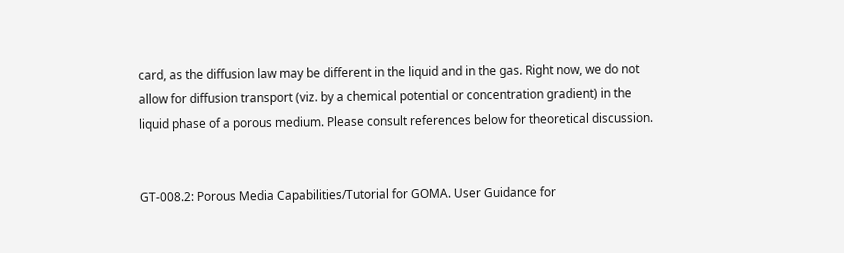card, as the diffusion law may be different in the liquid and in the gas. Right now, we do not allow for diffusion transport (viz. by a chemical potential or concentration gradient) in the liquid phase of a porous medium. Please consult references below for theoretical discussion.


GT-008.2: Porous Media Capabilities/Tutorial for GOMA. User Guidance for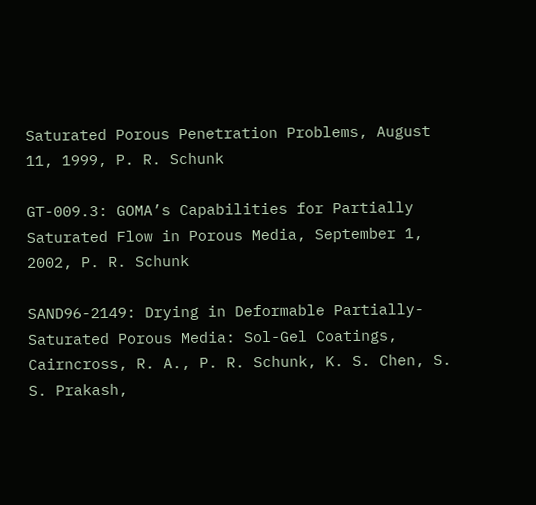Saturated Porous Penetration Problems, August 11, 1999, P. R. Schunk

GT-009.3: GOMA’s Capabilities for Partially Saturated Flow in Porous Media, September 1, 2002, P. R. Schunk

SAND96-2149: Drying in Deformable Partially-Saturated Porous Media: Sol-Gel Coatings, Cairncross, R. A., P. R. Schunk, K. S. Chen, S. S. Prakash,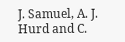J. Samuel, A. J. Hurd and C.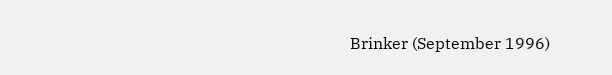Brinker (September 1996)